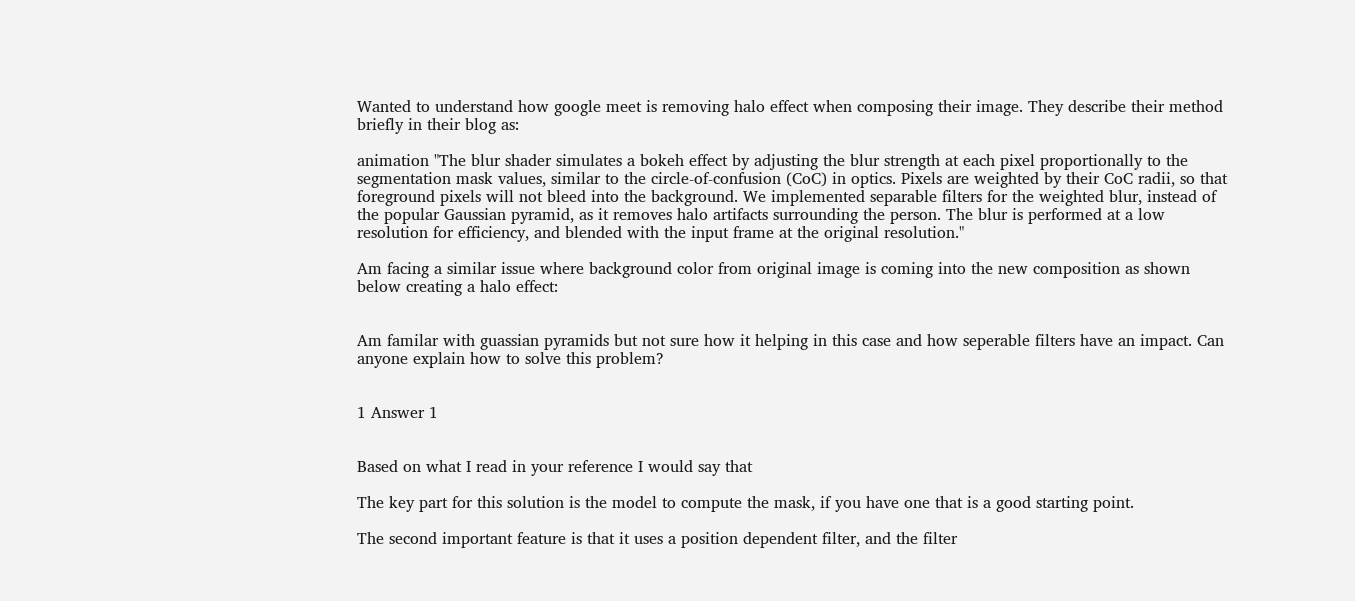Wanted to understand how google meet is removing halo effect when composing their image. They describe their method briefly in their blog as:

animation "The blur shader simulates a bokeh effect by adjusting the blur strength at each pixel proportionally to the segmentation mask values, similar to the circle-of-confusion (CoC) in optics. Pixels are weighted by their CoC radii, so that foreground pixels will not bleed into the background. We implemented separable filters for the weighted blur, instead of the popular Gaussian pyramid, as it removes halo artifacts surrounding the person. The blur is performed at a low resolution for efficiency, and blended with the input frame at the original resolution."

Am facing a similar issue where background color from original image is coming into the new composition as shown below creating a halo effect:


Am familar with guassian pyramids but not sure how it helping in this case and how seperable filters have an impact. Can anyone explain how to solve this problem?


1 Answer 1


Based on what I read in your reference I would say that

The key part for this solution is the model to compute the mask, if you have one that is a good starting point.

The second important feature is that it uses a position dependent filter, and the filter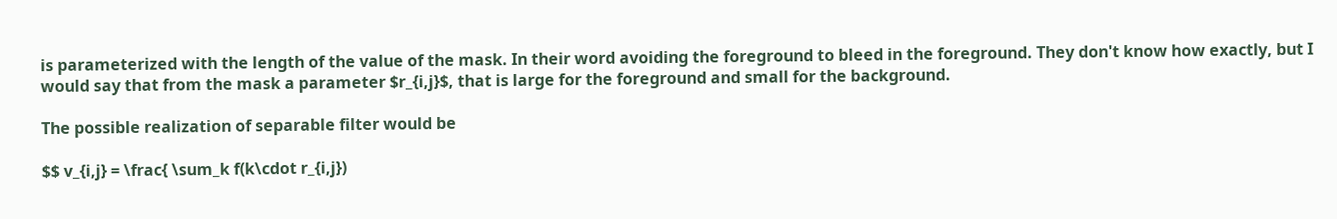is parameterized with the length of the value of the mask. In their word avoiding the foreground to bleed in the foreground. They don't know how exactly, but I would say that from the mask a parameter $r_{i,j}$, that is large for the foreground and small for the background.

The possible realization of separable filter would be

$$ v_{i,j} = \frac{ \sum_k f(k\cdot r_{i,j})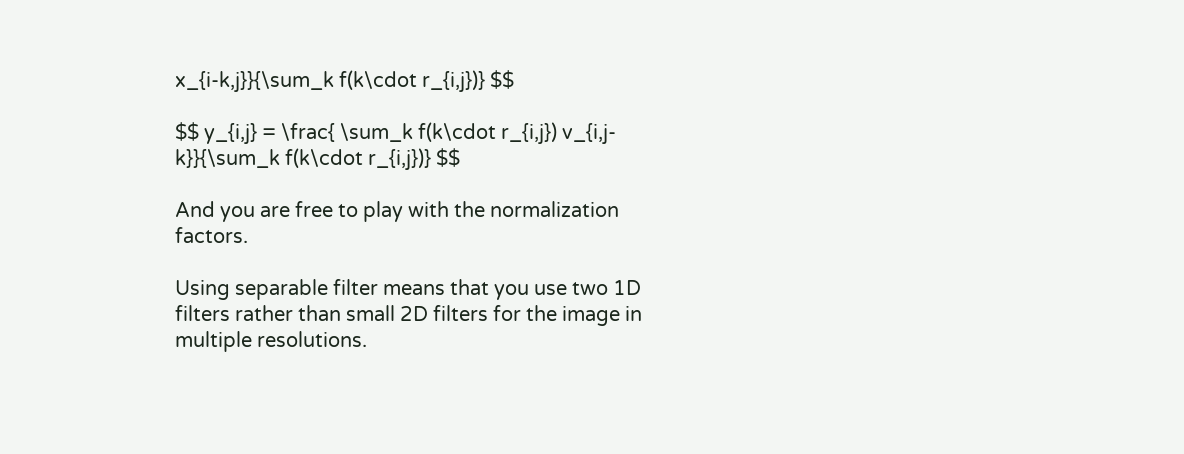x_{i-k,j}}{\sum_k f(k\cdot r_{i,j})} $$

$$ y_{i,j} = \frac{ \sum_k f(k\cdot r_{i,j}) v_{i,j-k}}{\sum_k f(k\cdot r_{i,j})} $$

And you are free to play with the normalization factors.

Using separable filter means that you use two 1D filters rather than small 2D filters for the image in multiple resolutions.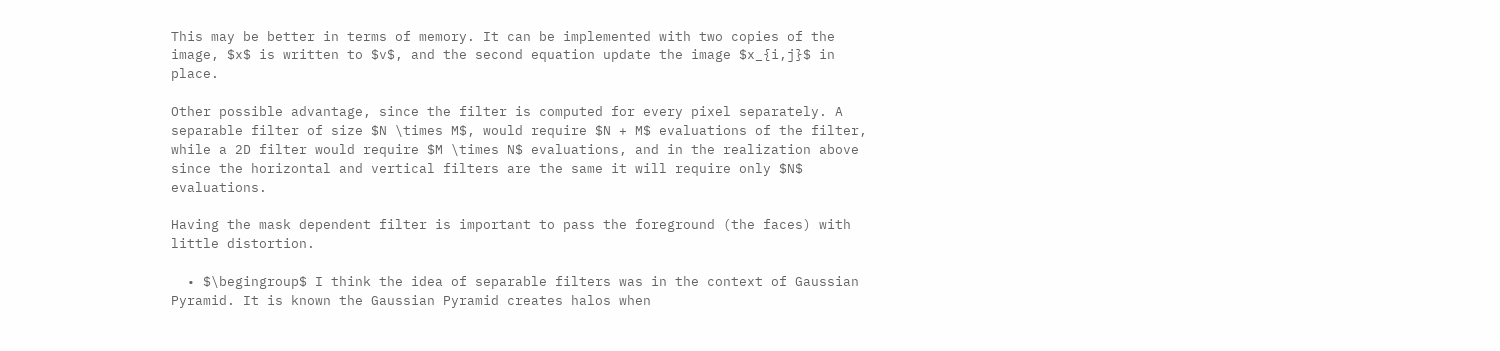This may be better in terms of memory. It can be implemented with two copies of the image, $x$ is written to $v$, and the second equation update the image $x_{i,j}$ in place.

Other possible advantage, since the filter is computed for every pixel separately. A separable filter of size $N \times M$, would require $N + M$ evaluations of the filter, while a 2D filter would require $M \times N$ evaluations, and in the realization above since the horizontal and vertical filters are the same it will require only $N$ evaluations.

Having the mask dependent filter is important to pass the foreground (the faces) with little distortion.

  • $\begingroup$ I think the idea of separable filters was in the context of Gaussian Pyramid. It is known the Gaussian Pyramid creates halos when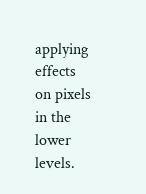applying effects on pixels in the lower levels.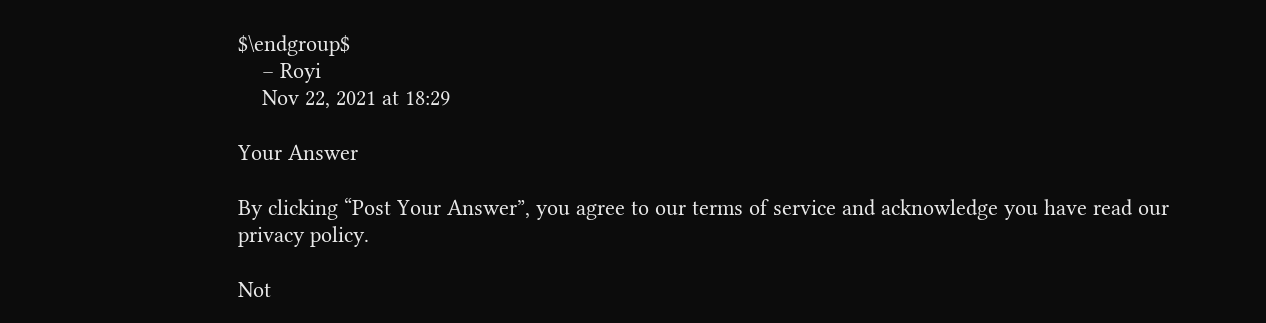$\endgroup$
    – Royi
    Nov 22, 2021 at 18:29

Your Answer

By clicking “Post Your Answer”, you agree to our terms of service and acknowledge you have read our privacy policy.

Not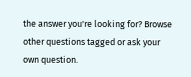the answer you're looking for? Browse other questions tagged or ask your own question.